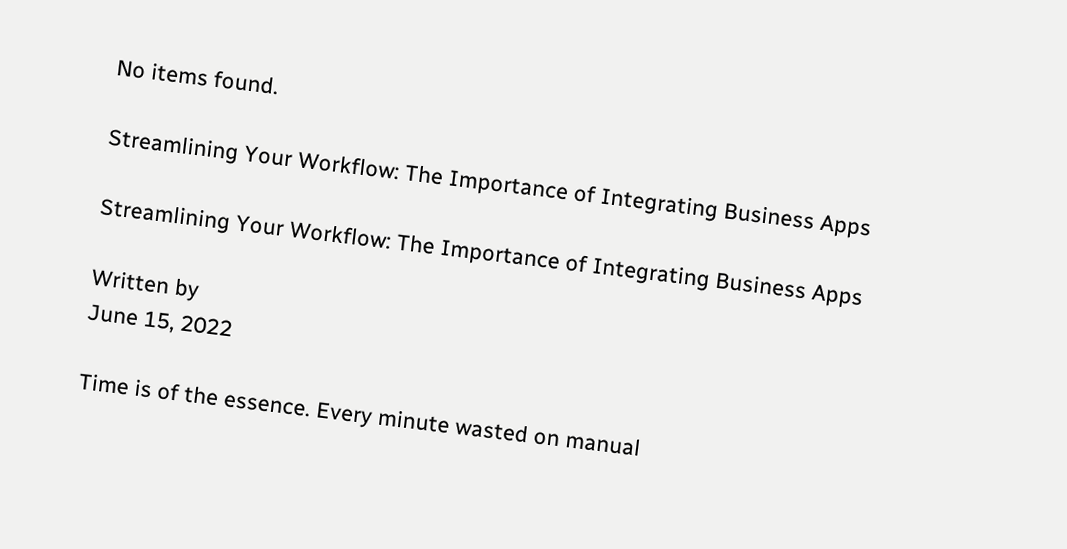No items found.

Streamlining Your Workflow: The Importance of Integrating Business Apps

Streamlining Your Workflow: The Importance of Integrating Business Apps

Written by
June 15, 2022

Time is of the essence. Every minute wasted on manual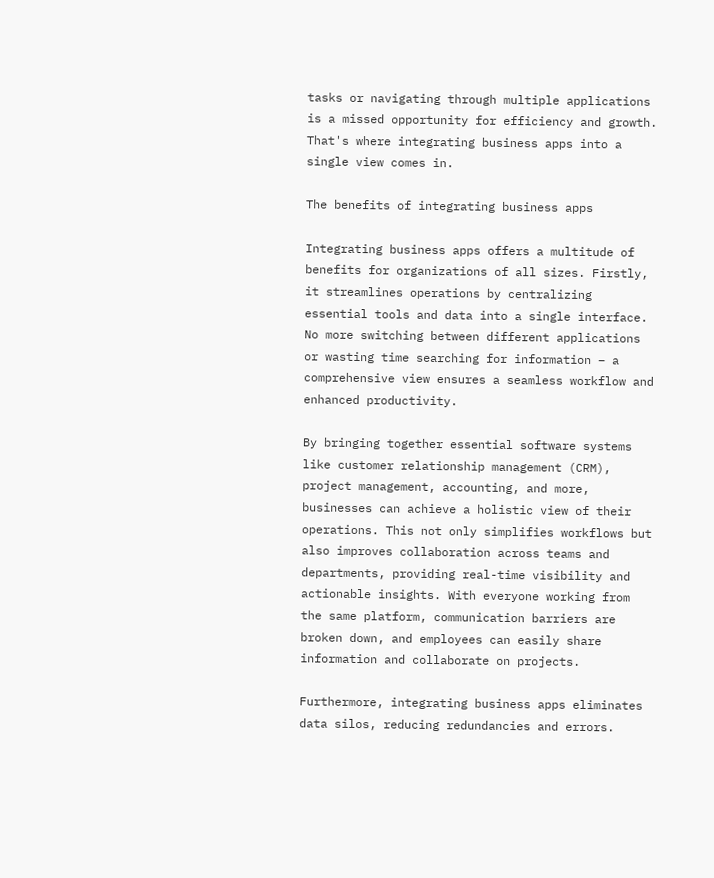tasks or navigating through multiple applications is a missed opportunity for efficiency and growth. That's where integrating business apps into a single view comes in.

The benefits of integrating business apps

Integrating business apps offers a multitude of benefits for organizations of all sizes. Firstly, it streamlines operations by centralizing essential tools and data into a single interface. No more switching between different applications or wasting time searching for information – a comprehensive view ensures a seamless workflow and enhanced productivity.

By bringing together essential software systems like customer relationship management (CRM), project management, accounting, and more, businesses can achieve a holistic view of their operations. This not only simplifies workflows but also improves collaboration across teams and departments, providing real-time visibility and actionable insights. With everyone working from the same platform, communication barriers are broken down, and employees can easily share information and collaborate on projects.

Furthermore, integrating business apps eliminates data silos, reducing redundancies and errors.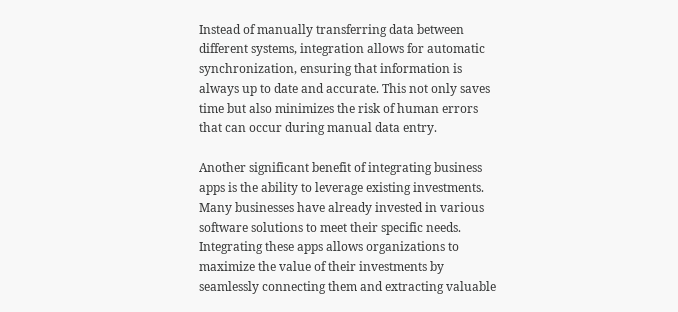Instead of manually transferring data between different systems, integration allows for automatic synchronization, ensuring that information is always up to date and accurate. This not only saves time but also minimizes the risk of human errors that can occur during manual data entry.

Another significant benefit of integrating business apps is the ability to leverage existing investments. Many businesses have already invested in various software solutions to meet their specific needs. Integrating these apps allows organizations to maximize the value of their investments by seamlessly connecting them and extracting valuable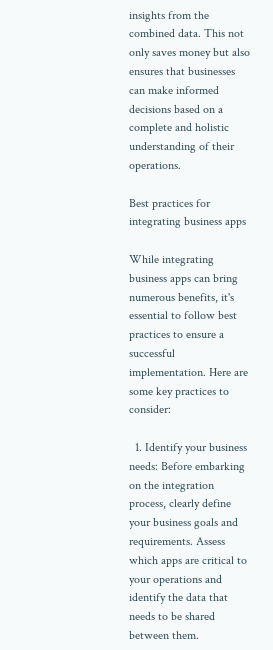insights from the combined data. This not only saves money but also ensures that businesses can make informed decisions based on a complete and holistic understanding of their operations.

Best practices for integrating business apps

While integrating business apps can bring numerous benefits, it's essential to follow best practices to ensure a successful implementation. Here are some key practices to consider:

  1. Identify your business needs: Before embarking on the integration process, clearly define your business goals and requirements. Assess which apps are critical to your operations and identify the data that needs to be shared between them.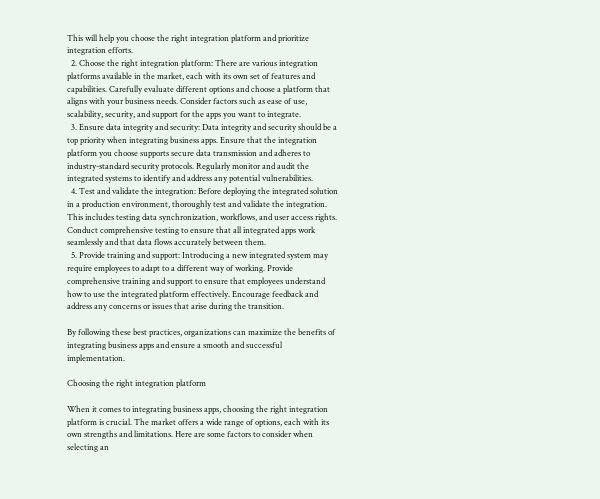This will help you choose the right integration platform and prioritize integration efforts.
  2. Choose the right integration platform: There are various integration platforms available in the market, each with its own set of features and capabilities. Carefully evaluate different options and choose a platform that aligns with your business needs. Consider factors such as ease of use, scalability, security, and support for the apps you want to integrate.
  3. Ensure data integrity and security: Data integrity and security should be a top priority when integrating business apps. Ensure that the integration platform you choose supports secure data transmission and adheres to industry-standard security protocols. Regularly monitor and audit the integrated systems to identify and address any potential vulnerabilities.
  4. Test and validate the integration: Before deploying the integrated solution in a production environment, thoroughly test and validate the integration. This includes testing data synchronization, workflows, and user access rights. Conduct comprehensive testing to ensure that all integrated apps work seamlessly and that data flows accurately between them.
  5. Provide training and support: Introducing a new integrated system may require employees to adapt to a different way of working. Provide comprehensive training and support to ensure that employees understand how to use the integrated platform effectively. Encourage feedback and address any concerns or issues that arise during the transition.

By following these best practices, organizations can maximize the benefits of integrating business apps and ensure a smooth and successful implementation.

Choosing the right integration platform

When it comes to integrating business apps, choosing the right integration platform is crucial. The market offers a wide range of options, each with its own strengths and limitations. Here are some factors to consider when selecting an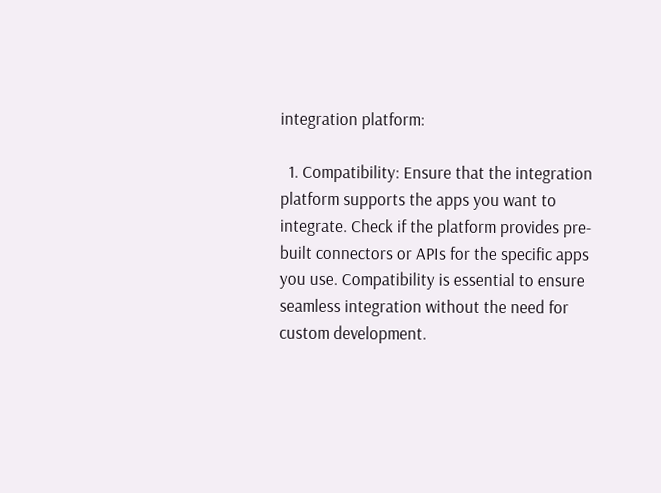integration platform:

  1. Compatibility: Ensure that the integration platform supports the apps you want to integrate. Check if the platform provides pre-built connectors or APIs for the specific apps you use. Compatibility is essential to ensure seamless integration without the need for custom development.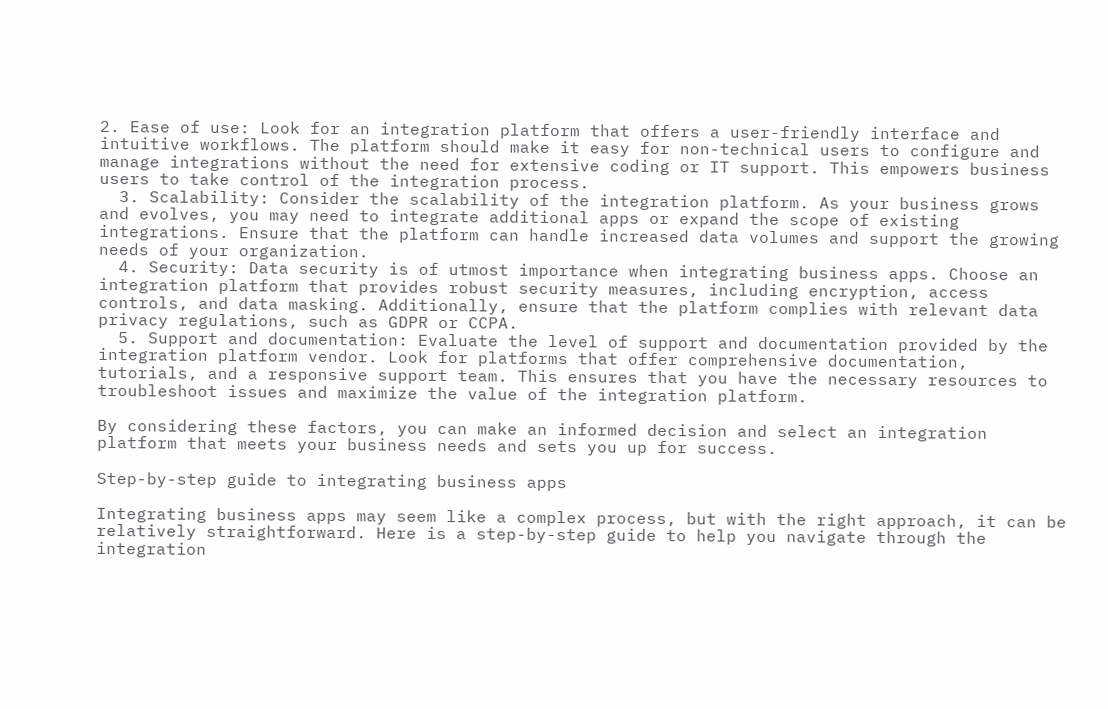2. Ease of use: Look for an integration platform that offers a user-friendly interface and intuitive workflows. The platform should make it easy for non-technical users to configure and manage integrations without the need for extensive coding or IT support. This empowers business users to take control of the integration process.
  3. Scalability: Consider the scalability of the integration platform. As your business grows and evolves, you may need to integrate additional apps or expand the scope of existing integrations. Ensure that the platform can handle increased data volumes and support the growing needs of your organization.
  4. Security: Data security is of utmost importance when integrating business apps. Choose an integration platform that provides robust security measures, including encryption, access controls, and data masking. Additionally, ensure that the platform complies with relevant data privacy regulations, such as GDPR or CCPA.
  5. Support and documentation: Evaluate the level of support and documentation provided by the integration platform vendor. Look for platforms that offer comprehensive documentation, tutorials, and a responsive support team. This ensures that you have the necessary resources to troubleshoot issues and maximize the value of the integration platform.

By considering these factors, you can make an informed decision and select an integration platform that meets your business needs and sets you up for success.

Step-by-step guide to integrating business apps

Integrating business apps may seem like a complex process, but with the right approach, it can be relatively straightforward. Here is a step-by-step guide to help you navigate through the integration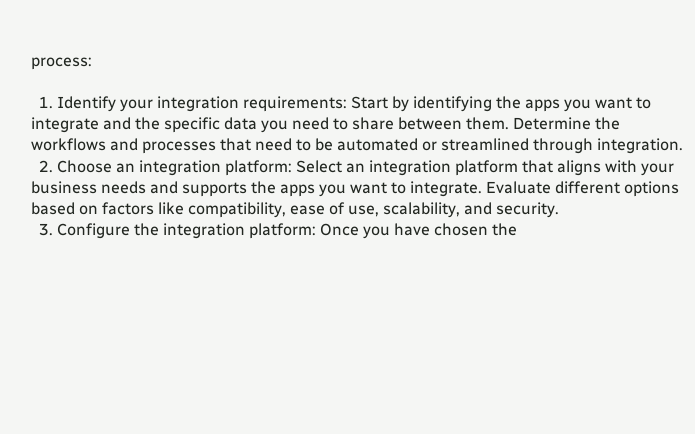process:

  1. Identify your integration requirements: Start by identifying the apps you want to integrate and the specific data you need to share between them. Determine the workflows and processes that need to be automated or streamlined through integration.
  2. Choose an integration platform: Select an integration platform that aligns with your business needs and supports the apps you want to integrate. Evaluate different options based on factors like compatibility, ease of use, scalability, and security.
  3. Configure the integration platform: Once you have chosen the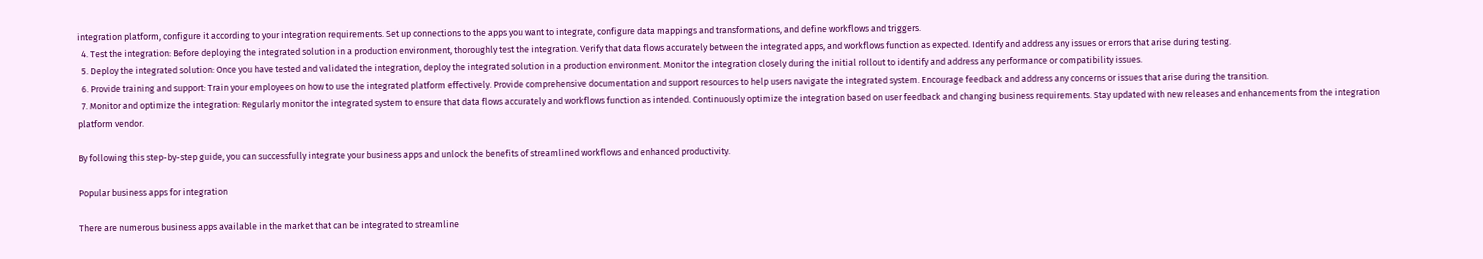integration platform, configure it according to your integration requirements. Set up connections to the apps you want to integrate, configure data mappings and transformations, and define workflows and triggers.
  4. Test the integration: Before deploying the integrated solution in a production environment, thoroughly test the integration. Verify that data flows accurately between the integrated apps, and workflows function as expected. Identify and address any issues or errors that arise during testing.
  5. Deploy the integrated solution: Once you have tested and validated the integration, deploy the integrated solution in a production environment. Monitor the integration closely during the initial rollout to identify and address any performance or compatibility issues.
  6. Provide training and support: Train your employees on how to use the integrated platform effectively. Provide comprehensive documentation and support resources to help users navigate the integrated system. Encourage feedback and address any concerns or issues that arise during the transition.
  7. Monitor and optimize the integration: Regularly monitor the integrated system to ensure that data flows accurately and workflows function as intended. Continuously optimize the integration based on user feedback and changing business requirements. Stay updated with new releases and enhancements from the integration platform vendor.

By following this step-by-step guide, you can successfully integrate your business apps and unlock the benefits of streamlined workflows and enhanced productivity.

Popular business apps for integration

There are numerous business apps available in the market that can be integrated to streamline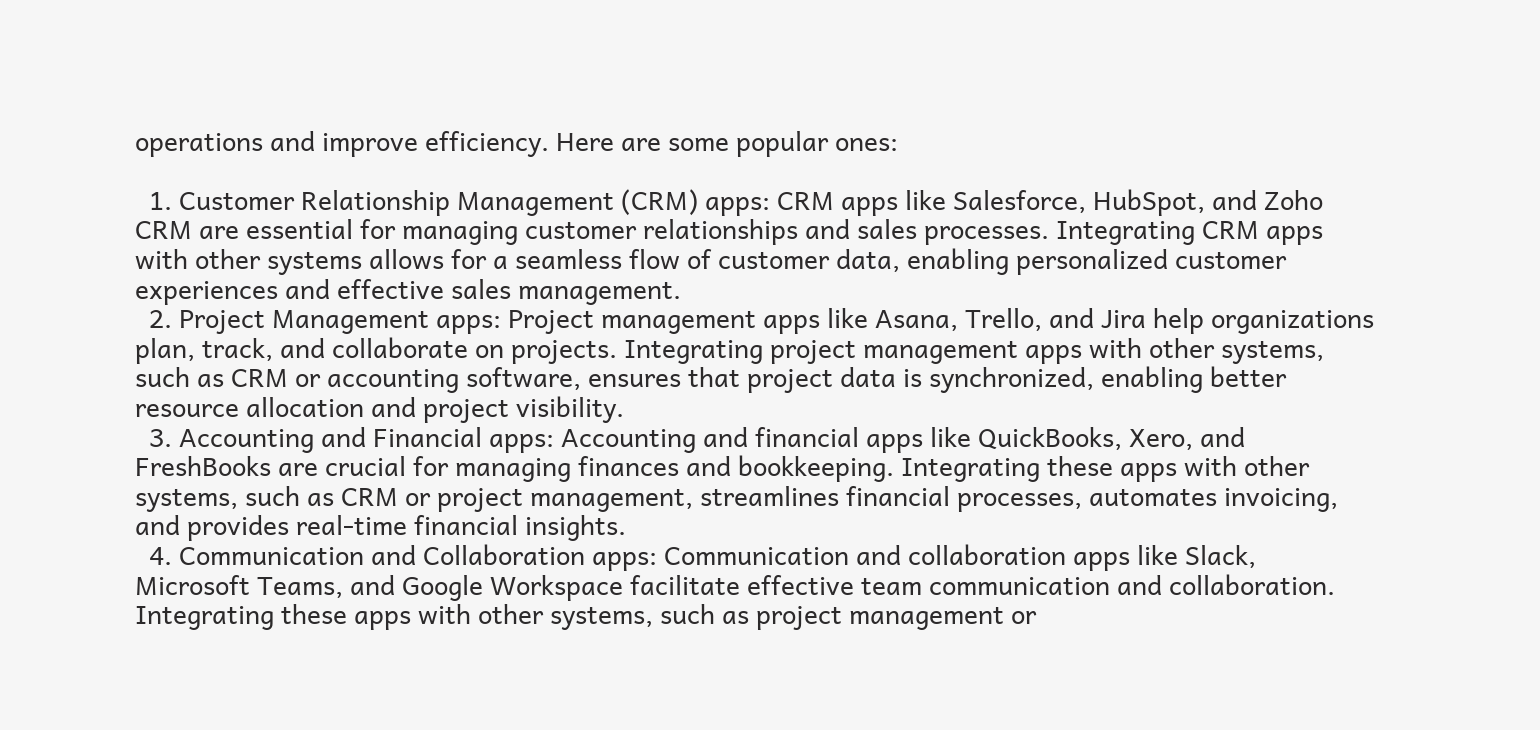operations and improve efficiency. Here are some popular ones:

  1. Customer Relationship Management (CRM) apps: CRM apps like Salesforce, HubSpot, and Zoho CRM are essential for managing customer relationships and sales processes. Integrating CRM apps with other systems allows for a seamless flow of customer data, enabling personalized customer experiences and effective sales management.
  2. Project Management apps: Project management apps like Asana, Trello, and Jira help organizations plan, track, and collaborate on projects. Integrating project management apps with other systems, such as CRM or accounting software, ensures that project data is synchronized, enabling better resource allocation and project visibility.
  3. Accounting and Financial apps: Accounting and financial apps like QuickBooks, Xero, and FreshBooks are crucial for managing finances and bookkeeping. Integrating these apps with other systems, such as CRM or project management, streamlines financial processes, automates invoicing, and provides real-time financial insights.
  4. Communication and Collaboration apps: Communication and collaboration apps like Slack, Microsoft Teams, and Google Workspace facilitate effective team communication and collaboration. Integrating these apps with other systems, such as project management or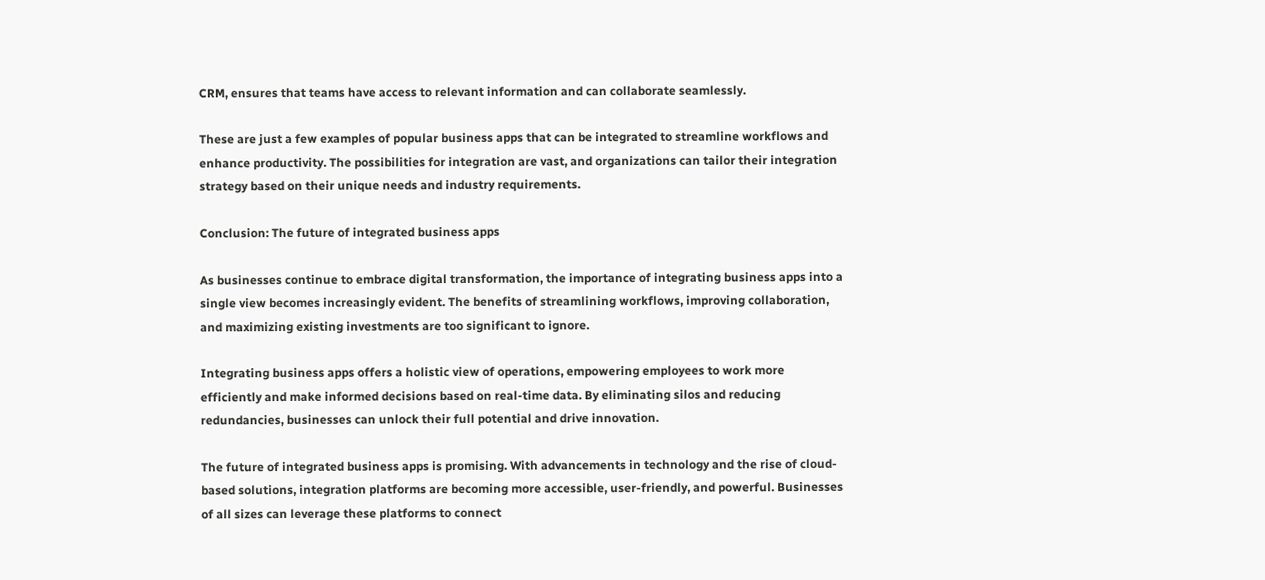CRM, ensures that teams have access to relevant information and can collaborate seamlessly.

These are just a few examples of popular business apps that can be integrated to streamline workflows and enhance productivity. The possibilities for integration are vast, and organizations can tailor their integration strategy based on their unique needs and industry requirements.

Conclusion: The future of integrated business apps

As businesses continue to embrace digital transformation, the importance of integrating business apps into a single view becomes increasingly evident. The benefits of streamlining workflows, improving collaboration, and maximizing existing investments are too significant to ignore.

Integrating business apps offers a holistic view of operations, empowering employees to work more efficiently and make informed decisions based on real-time data. By eliminating silos and reducing redundancies, businesses can unlock their full potential and drive innovation.

The future of integrated business apps is promising. With advancements in technology and the rise of cloud-based solutions, integration platforms are becoming more accessible, user-friendly, and powerful. Businesses of all sizes can leverage these platforms to connect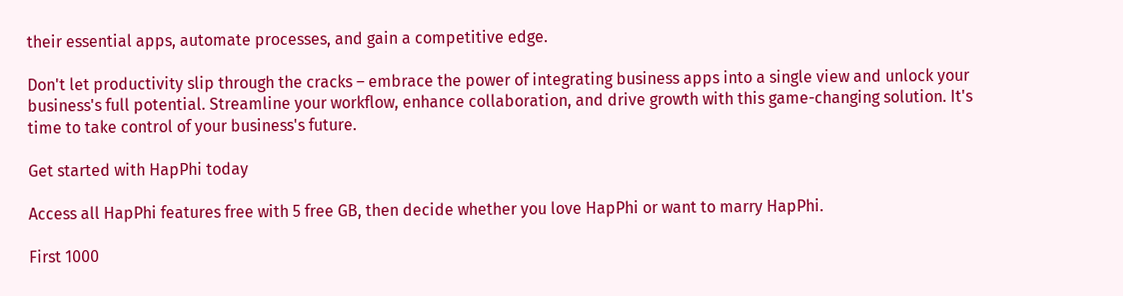their essential apps, automate processes, and gain a competitive edge.

Don't let productivity slip through the cracks – embrace the power of integrating business apps into a single view and unlock your business's full potential. Streamline your workflow, enhance collaboration, and drive growth with this game-changing solution. It's time to take control of your business's future.

Get started with HapPhi today

Access all HapPhi features free with 5 free GB, then decide whether you love HapPhi or want to marry HapPhi.

First 1000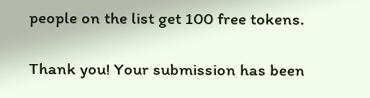people on the list get 100 free tokens.

Thank you! Your submission has been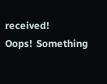received!
Oops! Something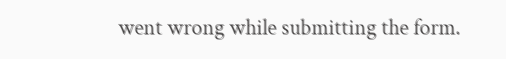went wrong while submitting the form.